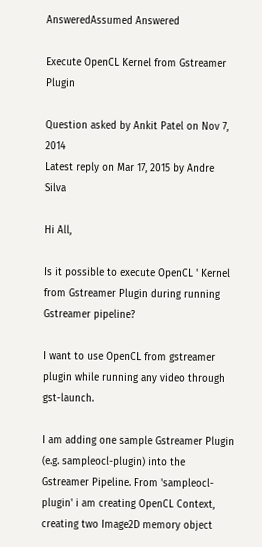AnsweredAssumed Answered

Execute OpenCL Kernel from Gstreamer Plugin

Question asked by Ankit Patel on Nov 7, 2014
Latest reply on Mar 17, 2015 by Andre Silva

Hi All,

Is it possible to execute OpenCL ' Kernel from Gstreamer Plugin during running Gstreamer pipeline?

I want to use OpenCL from gstreamer plugin while running any video through gst-launch.

I am adding one sample Gstreamer Plugin (e.g. sampleocl-plugin) into the Gstreamer Pipeline. From 'sampleocl-plugin' i am creating OpenCL Context, creating two Image2D memory object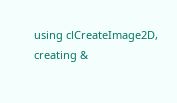using clCreateImage2D, creating &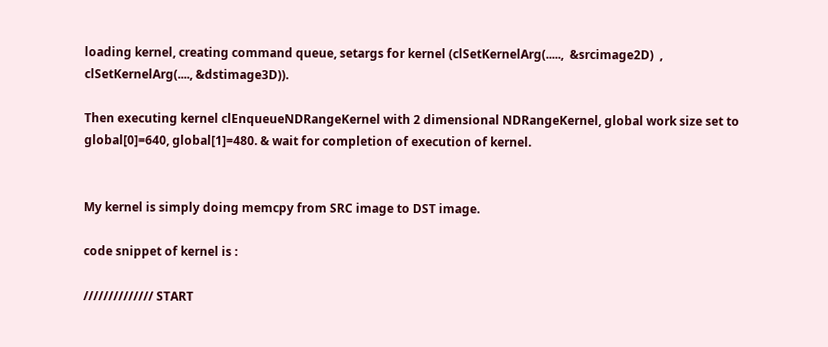loading kernel, creating command queue, setargs for kernel (clSetKernelArg(.....,  &srcimage2D)  , clSetKernelArg(...., &dstimage3D)).

Then executing kernel clEnqueueNDRangeKernel with 2 dimensional NDRangeKernel, global work size set to global[0]=640, global[1]=480. & wait for completion of execution of kernel.


My kernel is simply doing memcpy from SRC image to DST image.

code snippet of kernel is :

////////////// START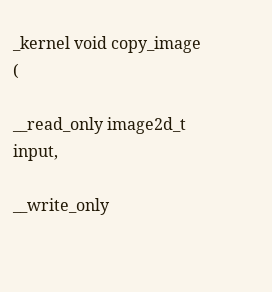_kernel void copy_image (

__read_only image2d_t input,

__write_only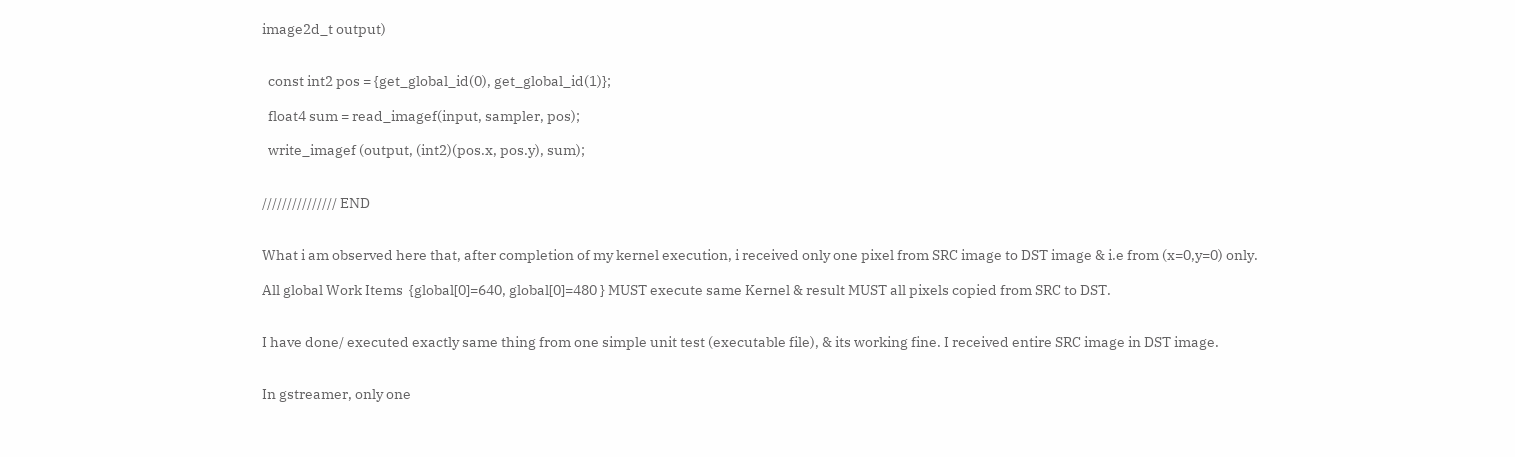image2d_t output)


  const int2 pos = {get_global_id(0), get_global_id(1)};

  float4 sum = read_imagef(input, sampler, pos);

  write_imagef (output, (int2)(pos.x, pos.y), sum);


/////////////// END


What i am observed here that, after completion of my kernel execution, i received only one pixel from SRC image to DST image & i.e from (x=0,y=0) only.

All global Work Items  {global[0]=640, global[0]=480 } MUST execute same Kernel & result MUST all pixels copied from SRC to DST.


I have done/ executed exactly same thing from one simple unit test (executable file), & its working fine. I received entire SRC image in DST image.


In gstreamer, only one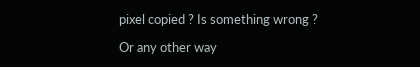pixel copied ? Is something wrong ?

Or any other way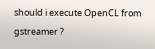should i execute OpenCL from gstreamer ?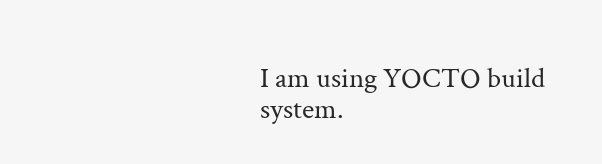I am using YOCTO build system.